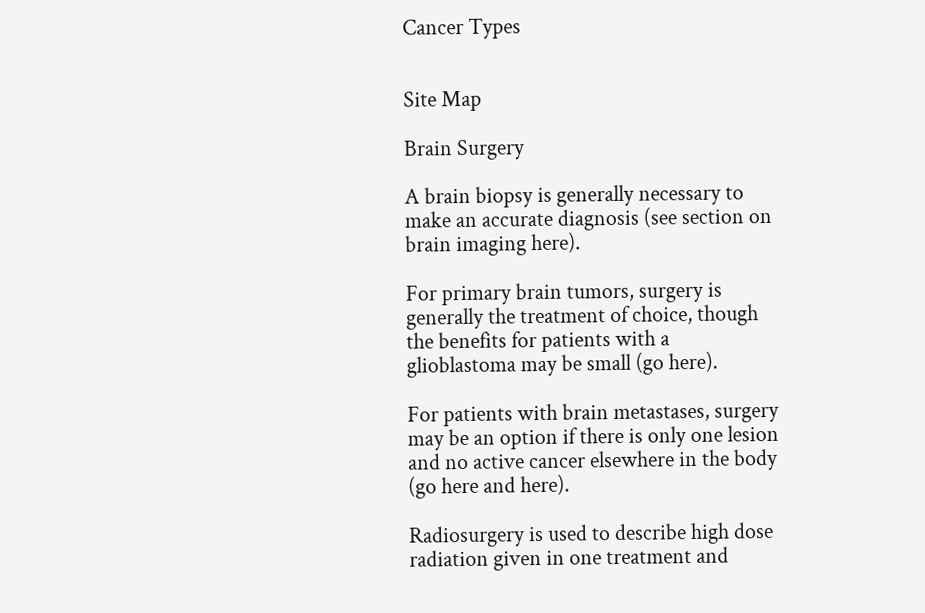Cancer Types


Site Map

Brain Surgery

A brain biopsy is generally necessary to make an accurate diagnosis (see section on brain imaging here).

For primary brain tumors, surgery is generally the treatment of choice, though the benefits for patients with a glioblastoma may be small (go here).

For patients with brain metastases, surgery may be an option if there is only one lesion and no active cancer elsewhere in the body (go here and here).

Radiosurgery is used to describe high dose radiation given in one treatment and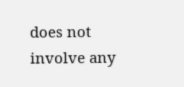does not involve any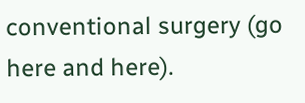conventional surgery (go here and here).